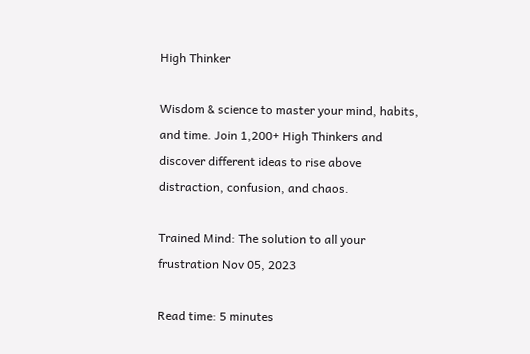High Thinker

Wisdom & science to master your mind, habits, and time. Join 1,200+ High Thinkers and discover different ideas to rise above distraction, confusion, and chaos.

Trained Mind: The solution to all your frustration Nov 05, 2023

Read time: 5 minutes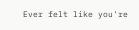Ever felt like you're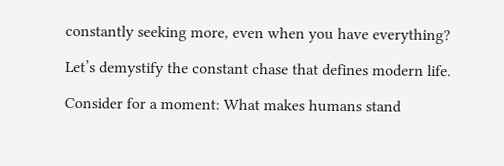constantly seeking more, even when you have everything?

Let’s demystify the constant chase that defines modern life.

Consider for a moment: What makes humans stand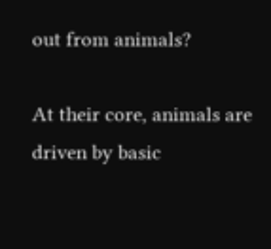out from animals?

At their core, animals are driven by basic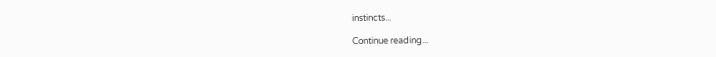instincts...

Continue reading...